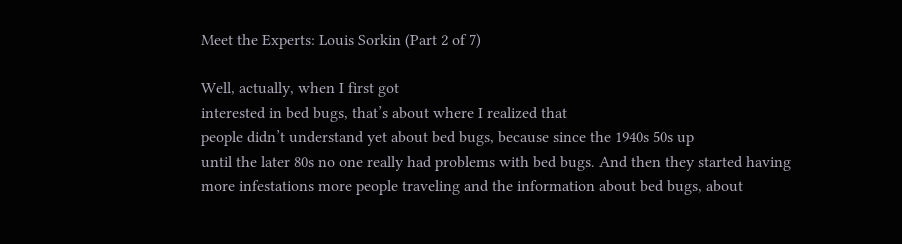Meet the Experts: Louis Sorkin (Part 2 of 7)

Well, actually, when I first got
interested in bed bugs, that’s about where I realized that
people didn’t understand yet about bed bugs, because since the 1940s 50s up
until the later 80s no one really had problems with bed bugs. And then they started having
more infestations more people traveling and the information about bed bugs, about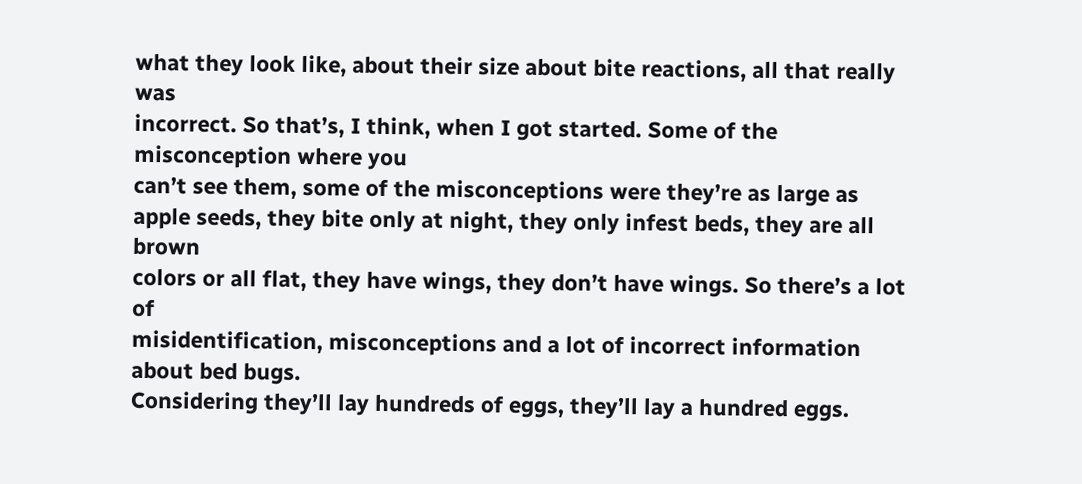what they look like, about their size about bite reactions, all that really was
incorrect. So that’s, I think, when I got started. Some of the misconception where you
can’t see them, some of the misconceptions were they’re as large as
apple seeds, they bite only at night, they only infest beds, they are all brown
colors or all flat, they have wings, they don’t have wings. So there’s a lot of
misidentification, misconceptions and a lot of incorrect information about bed bugs.
Considering they’ll lay hundreds of eggs, they’ll lay a hundred eggs.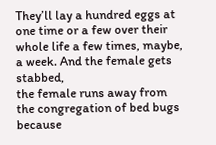They’ll lay a hundred eggs at one time or a few over their whole life a few times, maybe, a week. And the female gets stabbed,
the female runs away from the congregation of bed bugs because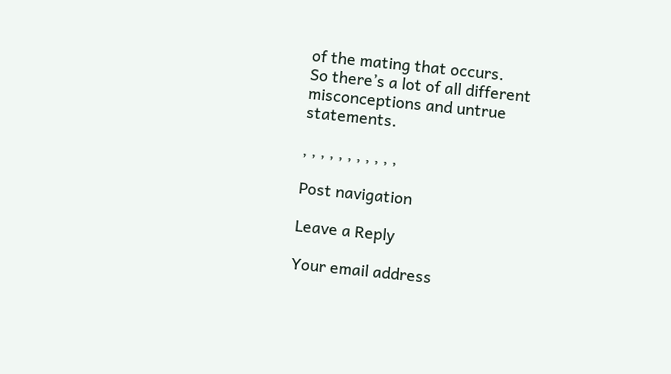of the mating that occurs.
So there’s a lot of all different misconceptions and untrue statements.

, , , , , , , , , , ,

Post navigation

Leave a Reply

Your email address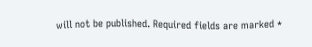will not be published. Required fields are marked *